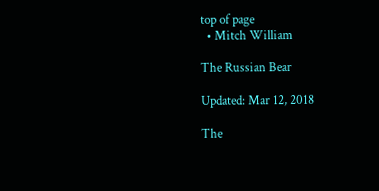top of page
  • Mitch William

The Russian Bear

Updated: Mar 12, 2018

The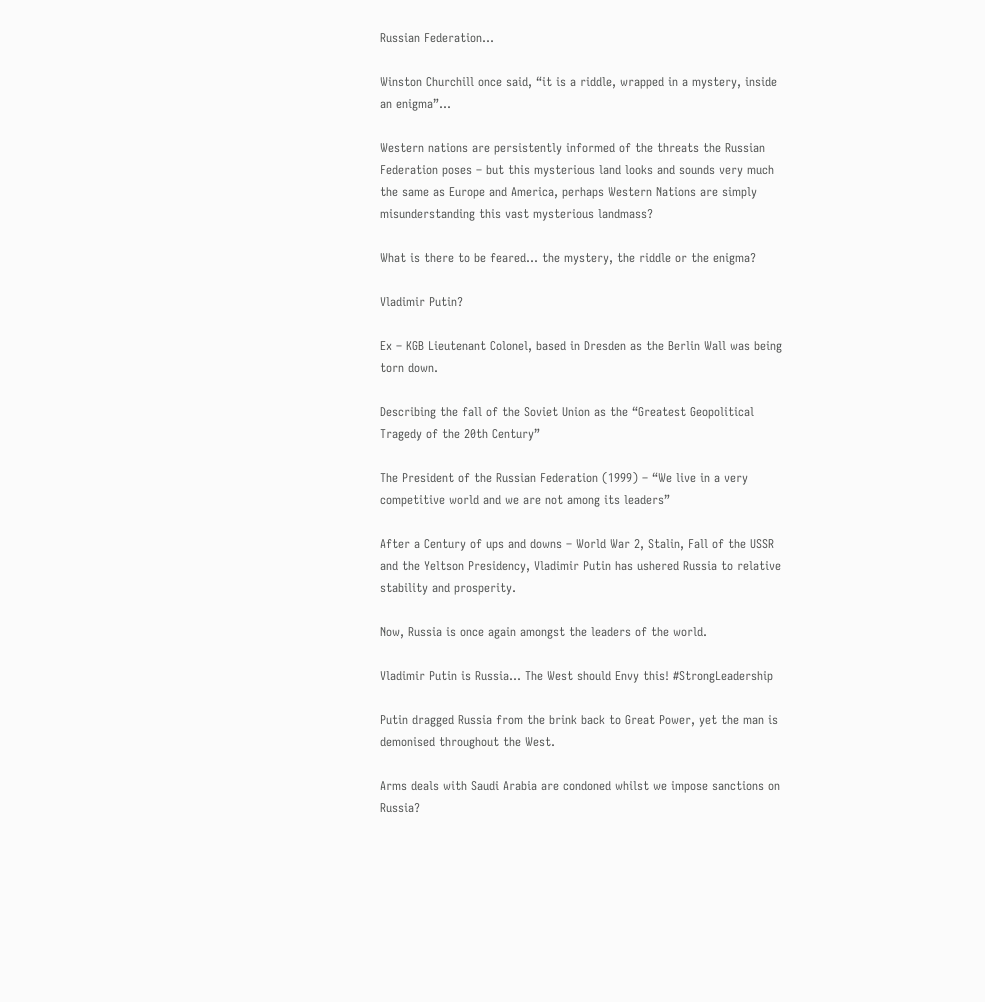Russian Federation…

Winston Churchill once said, “it is a riddle, wrapped in a mystery, inside an enigma”...

Western nations are persistently informed of the threats the Russian Federation poses – but this mysterious land looks and sounds very much the same as Europe and America, perhaps Western Nations are simply misunderstanding this vast mysterious landmass?

What is there to be feared... the mystery, the riddle or the enigma?

Vladimir Putin?

Ex – KGB Lieutenant Colonel, based in Dresden as the Berlin Wall was being torn down.

Describing the fall of the Soviet Union as the “Greatest Geopolitical Tragedy of the 20th Century”

The President of the Russian Federation (1999) – “We live in a very competitive world and we are not among its leaders”

After a Century of ups and downs – World War 2, Stalin, Fall of the USSR and the Yeltson Presidency, Vladimir Putin has ushered Russia to relative stability and prosperity.

Now, Russia is once again amongst the leaders of the world.

Vladimir Putin is Russia… The West should Envy this! #StrongLeadership

Putin dragged Russia from the brink back to Great Power, yet the man is demonised throughout the West.

Arms deals with Saudi Arabia are condoned whilst we impose sanctions on Russia?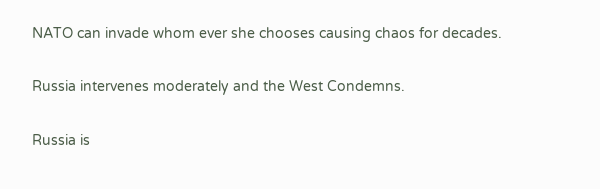NATO can invade whom ever she chooses causing chaos for decades.

Russia intervenes moderately and the West Condemns.

Russia is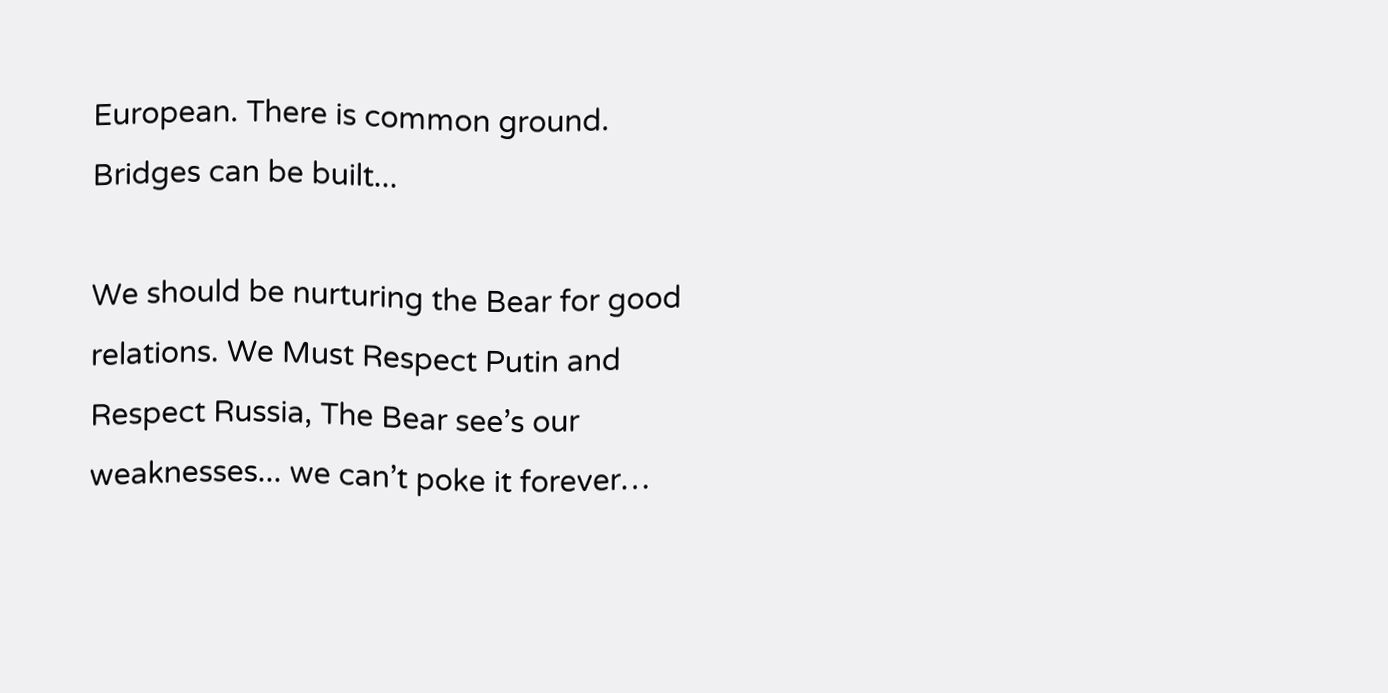European. There is common ground. Bridges can be built...

We should be nurturing the Bear for good relations. We Must Respect Putin and Respect Russia, The Bear see’s our weaknesses... we can’t poke it forever…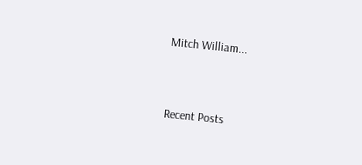Mitch William...


Recent Posts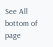See All
bottom of page